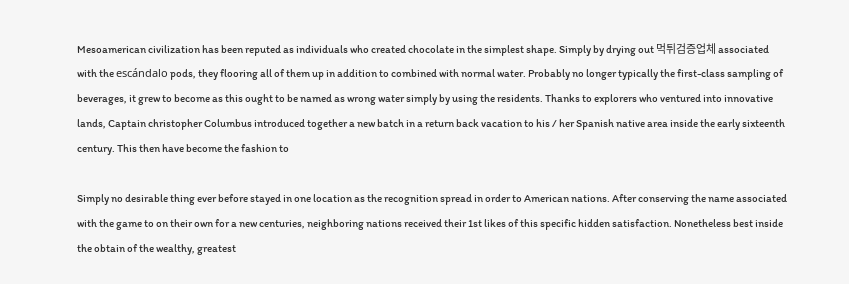Mesoamerican civilization has been reputed as individuals who created chocolate in the simplest shape. Simply by drying out 먹튀검증업체 associated with the escándalo pods, they flooring all of them up in addition to combined with normal water. Probably no longer typically the first-class sampling of beverages, it grew to become as this ought to be named as wrong water simply by using the residents. Thanks to explorers who ventured into innovative lands, Captain christopher Columbus introduced together a new batch in a return back vacation to his / her Spanish native area inside the early sixteenth century. This then have become the fashion to

Simply no desirable thing ever before stayed in one location as the recognition spread in order to American nations. After conserving the name associated with the game to on their own for a new centuries, neighboring nations received their 1st likes of this specific hidden satisfaction. Nonetheless best inside the obtain of the wealthy, greatest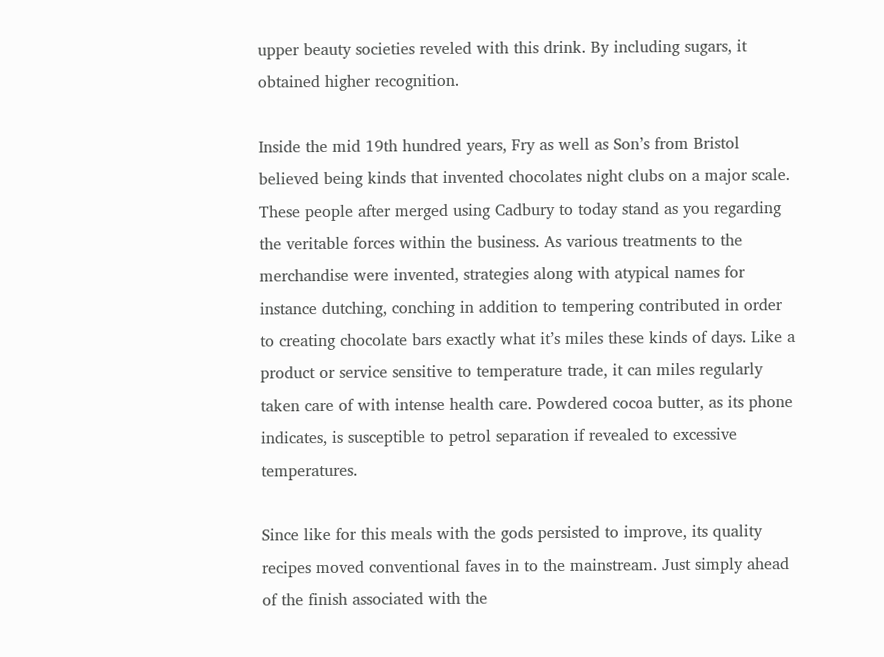upper beauty societies reveled with this drink. By including sugars, it obtained higher recognition.

Inside the mid 19th hundred years, Fry as well as Son’s from Bristol believed being kinds that invented chocolates night clubs on a major scale. These people after merged using Cadbury to today stand as you regarding the veritable forces within the business. As various treatments to the merchandise were invented, strategies along with atypical names for instance dutching, conching in addition to tempering contributed in order to creating chocolate bars exactly what it’s miles these kinds of days. Like a product or service sensitive to temperature trade, it can miles regularly taken care of with intense health care. Powdered cocoa butter, as its phone indicates, is susceptible to petrol separation if revealed to excessive temperatures.

Since like for this meals with the gods persisted to improve, its quality recipes moved conventional faves in to the mainstream. Just simply ahead of the finish associated with the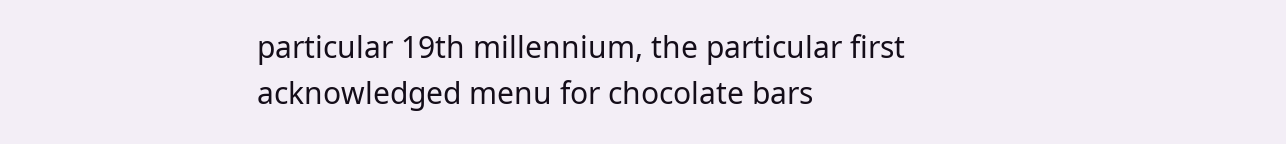particular 19th millennium, the particular first acknowledged menu for chocolate bars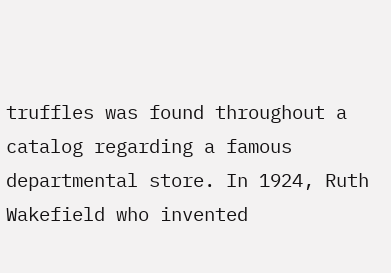truffles was found throughout a catalog regarding a famous departmental store. In 1924, Ruth Wakefield who invented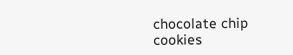chocolate chip cookies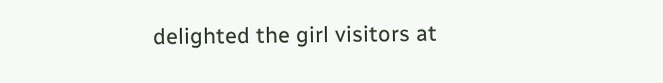delighted the girl visitors at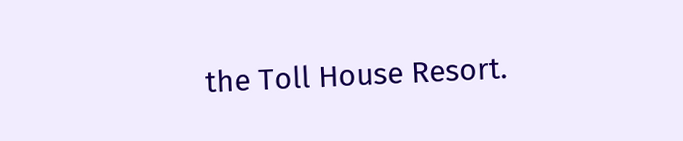the Toll House Resort.